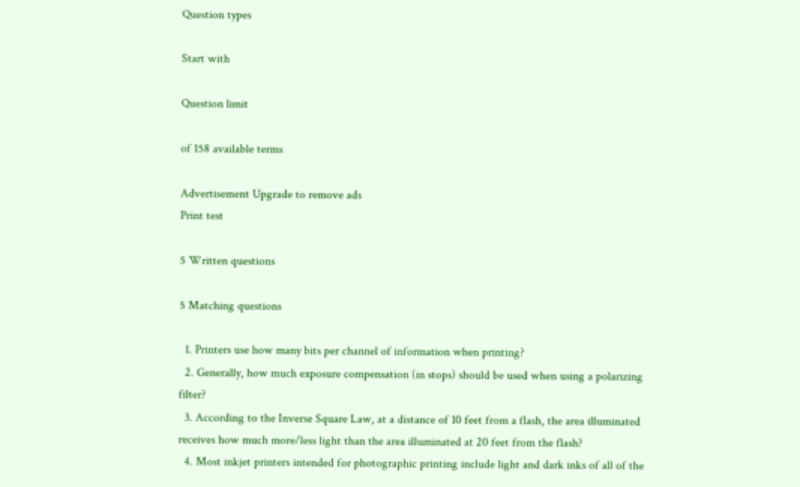Question types

Start with

Question limit

of 158 available terms

Advertisement Upgrade to remove ads
Print test

5 Written questions

5 Matching questions

  1. Printers use how many bits per channel of information when printing?
  2. Generally, how much exposure compensation (in stops) should be used when using a polarizing filter?
  3. According to the Inverse Square Law, at a distance of 10 feet from a flash, the area illuminated receives how much more/less light than the area illuminated at 20 feet from the flash?
  4. Most inkjet printers intended for photographic printing include light and dark inks of all of the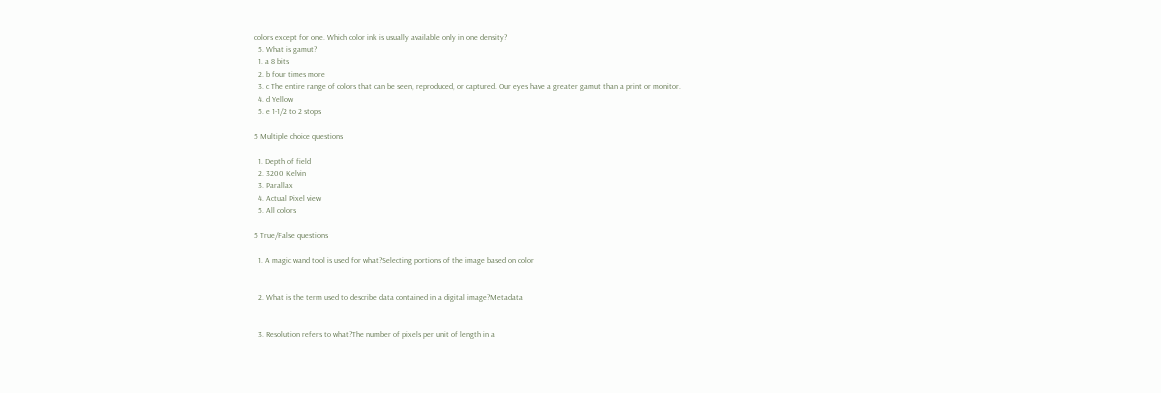colors except for one. Which color ink is usually available only in one density?
  5. What is gamut?
  1. a 8 bits
  2. b four times more
  3. c The entire range of colors that can be seen, reproduced, or captured. Our eyes have a greater gamut than a print or monitor.
  4. d Yellow
  5. e 1-1/2 to 2 stops

5 Multiple choice questions

  1. Depth of field
  2. 3200 Kelvin
  3. Parallax
  4. Actual Pixel view
  5. All colors

5 True/False questions

  1. A magic wand tool is used for what?Selecting portions of the image based on color


  2. What is the term used to describe data contained in a digital image?Metadata


  3. Resolution refers to what?The number of pixels per unit of length in a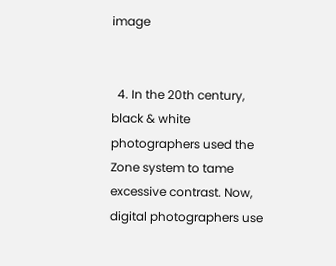image


  4. In the 20th century, black & white photographers used the Zone system to tame excessive contrast. Now, digital photographers use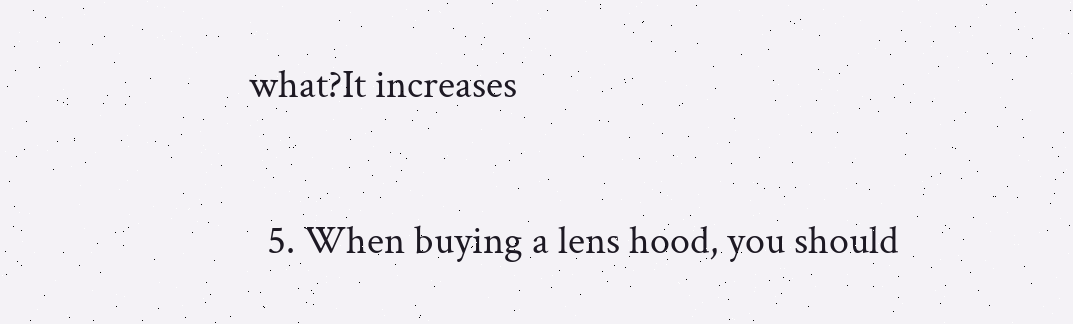what?It increases


  5. When buying a lens hood, you should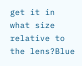get it in what size relative to the lens?Blue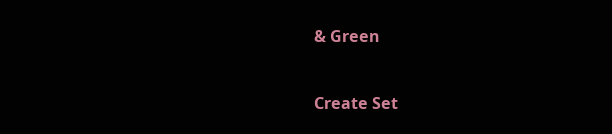& Green


Create Set